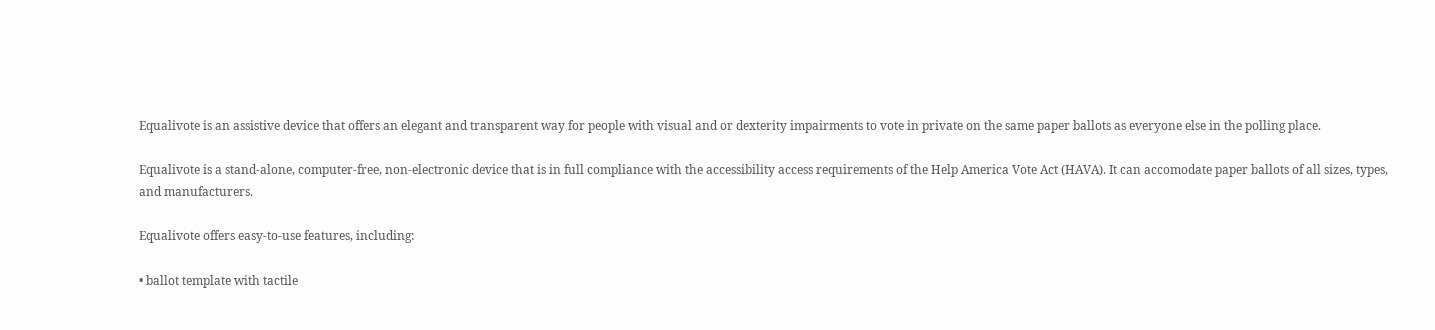Equalivote is an assistive device that offers an elegant and transparent way for people with visual and or dexterity impairments to vote in private on the same paper ballots as everyone else in the polling place.

Equalivote is a stand-alone, computer-free, non-electronic device that is in full compliance with the accessibility access requirements of the Help America Vote Act (HAVA). It can accomodate paper ballots of all sizes, types, and manufacturers.

Equalivote offers easy-to-use features, including:

• ballot template with tactile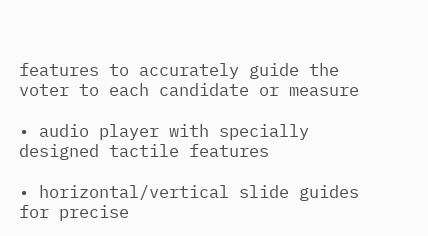features to accurately guide the voter to each candidate or measure

• audio player with specially designed tactile features

• horizontal/vertical slide guides for precise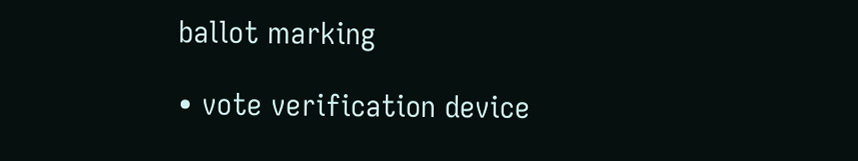ballot marking

• vote verification device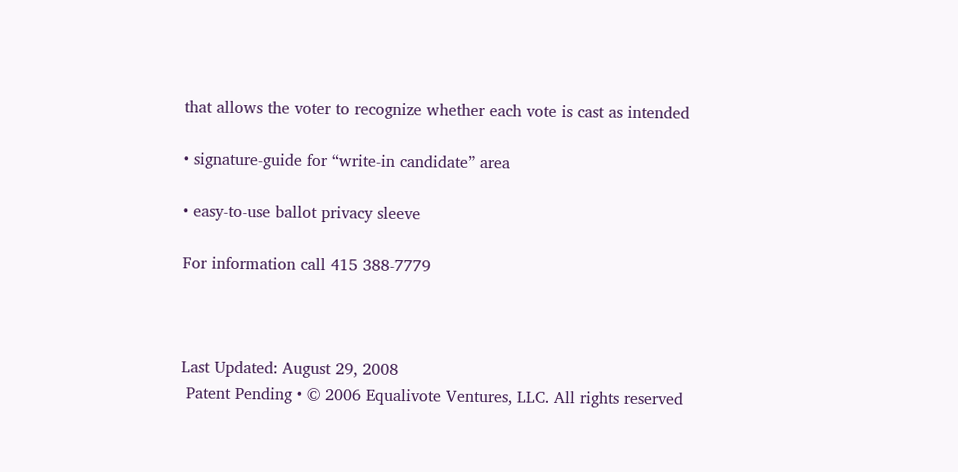that allows the voter to recognize whether each vote is cast as intended

• signature-guide for “write-in candidate” area

• easy-to-use ballot privacy sleeve

For information call 415 388-7779



Last Updated: August 29, 2008
 Patent Pending • © 2006 Equalivote Ventures, LLC. All rights reserved